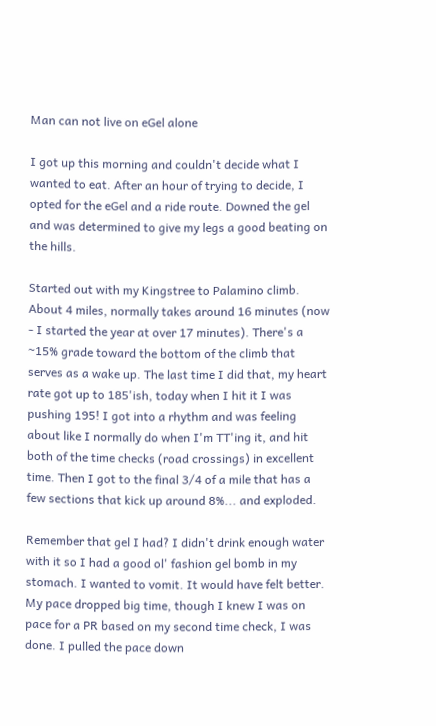Man can not live on eGel alone

I got up this morning and couldn't decide what I wanted to eat. After an hour of trying to decide, I opted for the eGel and a ride route. Downed the gel and was determined to give my legs a good beating on the hills.

Started out with my Kingstree to Palamino climb. About 4 miles, normally takes around 16 minutes (now - I started the year at over 17 minutes). There's a ~15% grade toward the bottom of the climb that serves as a wake up. The last time I did that, my heart rate got up to 185'ish, today when I hit it I was pushing 195! I got into a rhythm and was feeling about like I normally do when I'm TT'ing it, and hit both of the time checks (road crossings) in excellent time. Then I got to the final 3/4 of a mile that has a few sections that kick up around 8%... and exploded.

Remember that gel I had? I didn't drink enough water with it so I had a good ol' fashion gel bomb in my stomach. I wanted to vomit. It would have felt better. My pace dropped big time, though I knew I was on pace for a PR based on my second time check, I was done. I pulled the pace down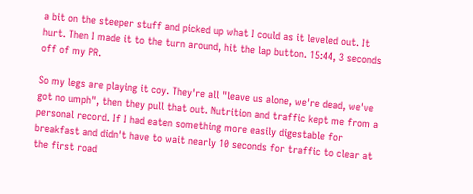a bit on the steeper stuff and picked up what I could as it leveled out. It hurt. Then I made it to the turn around, hit the lap button. 15:44, 3 seconds off of my PR.

So my legs are playing it coy. They're all "leave us alone, we're dead, we've got no umph", then they pull that out. Nutrition and traffic kept me from a personal record. If I had eaten something more easily digestable for breakfast and didn't have to wait nearly 10 seconds for traffic to clear at the first road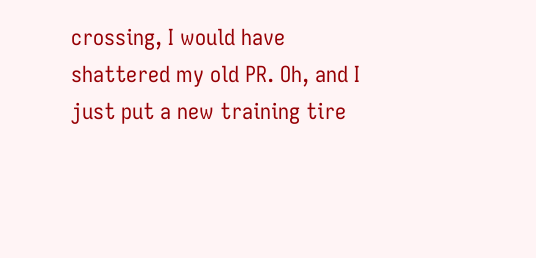crossing, I would have shattered my old PR. Oh, and I just put a new training tire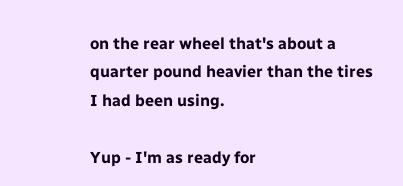on the rear wheel that's about a quarter pound heavier than the tires I had been using.

Yup - I'm as ready for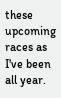these upcoming races as I've been all year.